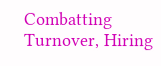Combatting Turnover, Hiring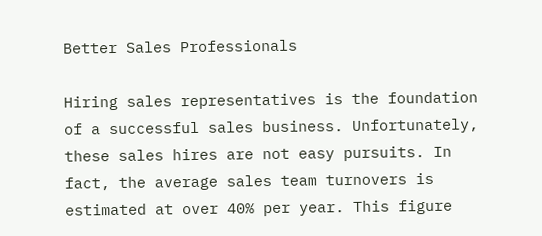Better Sales Professionals

Hiring sales representatives is the foundation of a successful sales business. Unfortunately, these sales hires are not easy pursuits. In fact, the average sales team turnovers is estimated at over 40% per year. This figure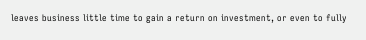leaves business little time to gain a return on investment, or even to fully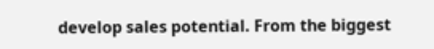develop sales potential. From the biggest